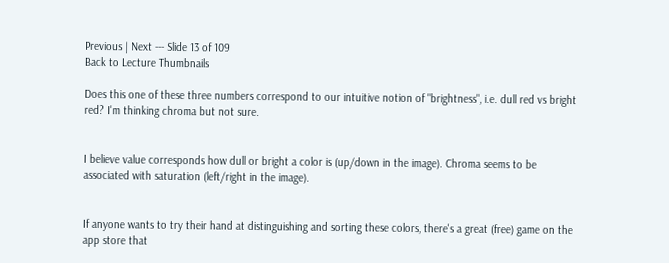Previous | Next --- Slide 13 of 109
Back to Lecture Thumbnails

Does this one of these three numbers correspond to our intuitive notion of "brightness", i.e. dull red vs bright red? I'm thinking chroma but not sure.


I believe value corresponds how dull or bright a color is (up/down in the image). Chroma seems to be associated with saturation (left/right in the image).


If anyone wants to try their hand at distinguishing and sorting these colors, there's a great (free) game on the app store that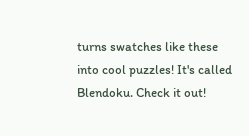turns swatches like these into cool puzzles! It's called Blendoku. Check it out!